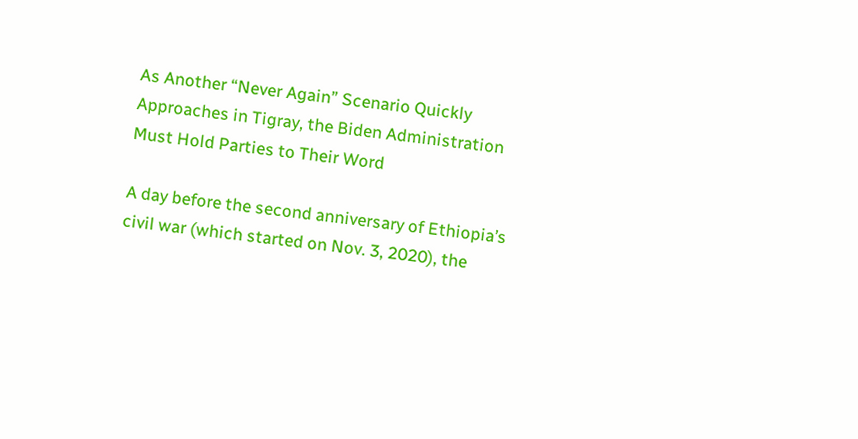As Another “Never Again” Scenario Quickly Approaches in Tigray, the Biden Administration Must Hold Parties to Their Word

A day before the second anniversary of Ethiopia’s civil war (which started on Nov. 3, 2020), the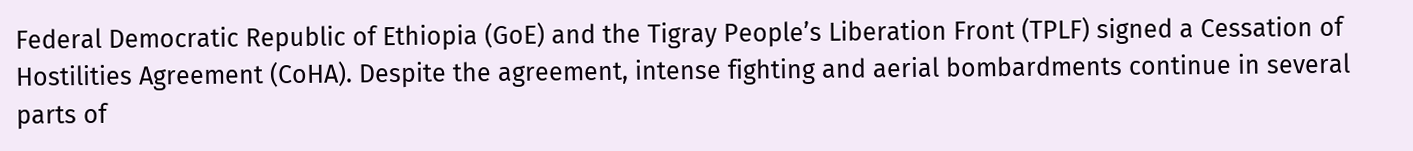Federal Democratic Republic of Ethiopia (GoE) and the Tigray People’s Liberation Front (TPLF) signed a Cessation of Hostilities Agreement (CoHA). Despite the agreement, intense fighting and aerial bombardments continue in several parts of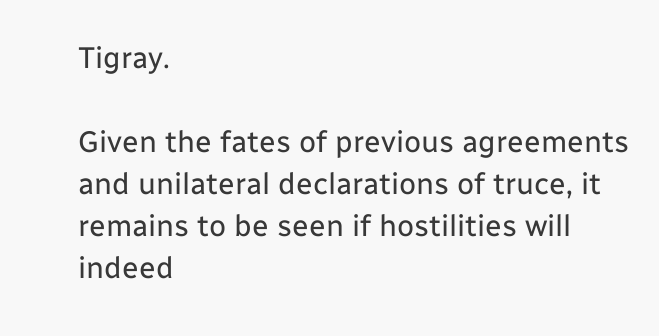Tigray.

Given the fates of previous agreements and unilateral declarations of truce, it remains to be seen if hostilities will indeed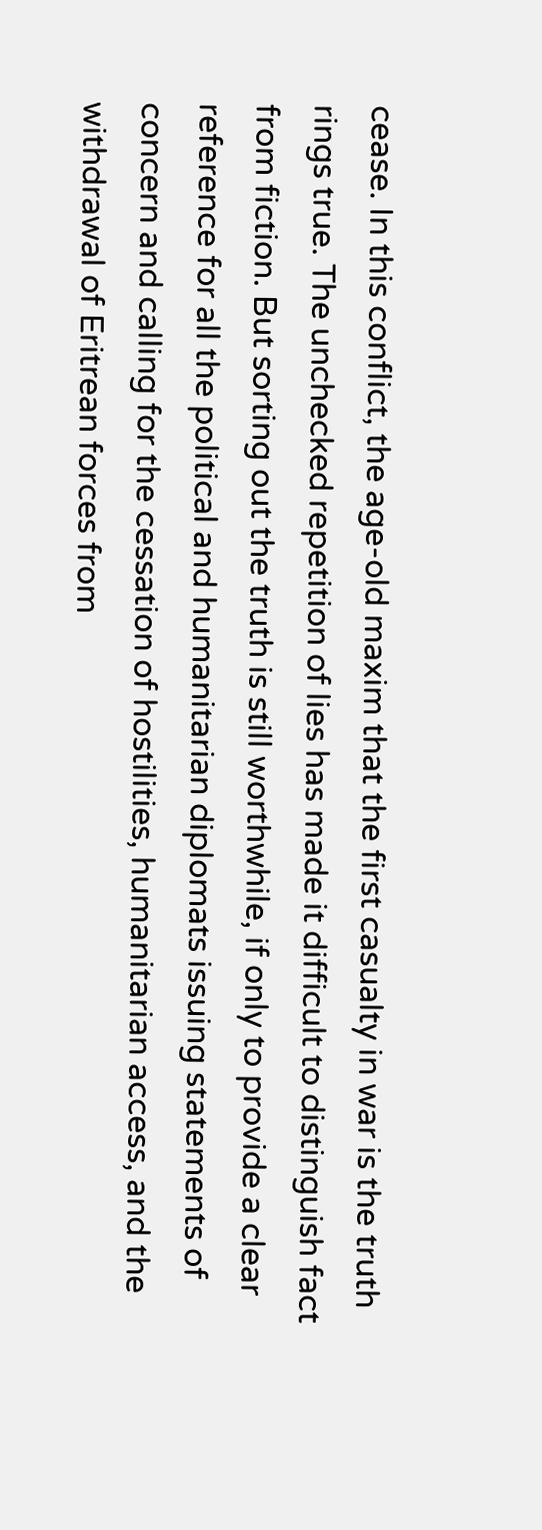cease. In this conflict, the age-old maxim that the first casualty in war is the truth rings true. The unchecked repetition of lies has made it difficult to distinguish fact from fiction. But sorting out the truth is still worthwhile, if only to provide a clear reference for all the political and humanitarian diplomats issuing statements of concern and calling for the cessation of hostilities, humanitarian access, and the withdrawal of Eritrean forces from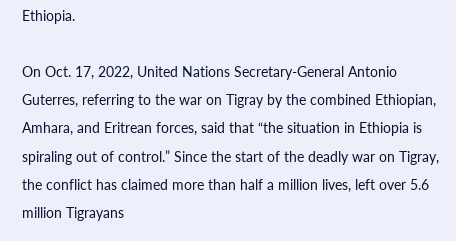Ethiopia.

On Oct. 17, 2022, United Nations Secretary-General Antonio Guterres, referring to the war on Tigray by the combined Ethiopian, Amhara, and Eritrean forces, said that “the situation in Ethiopia is spiraling out of control.” Since the start of the deadly war on Tigray, the conflict has claimed more than half a million lives, left over 5.6 million Tigrayans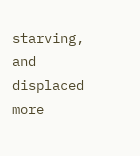starving, and displaced more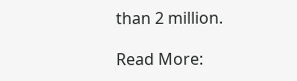than 2 million.

Read More: